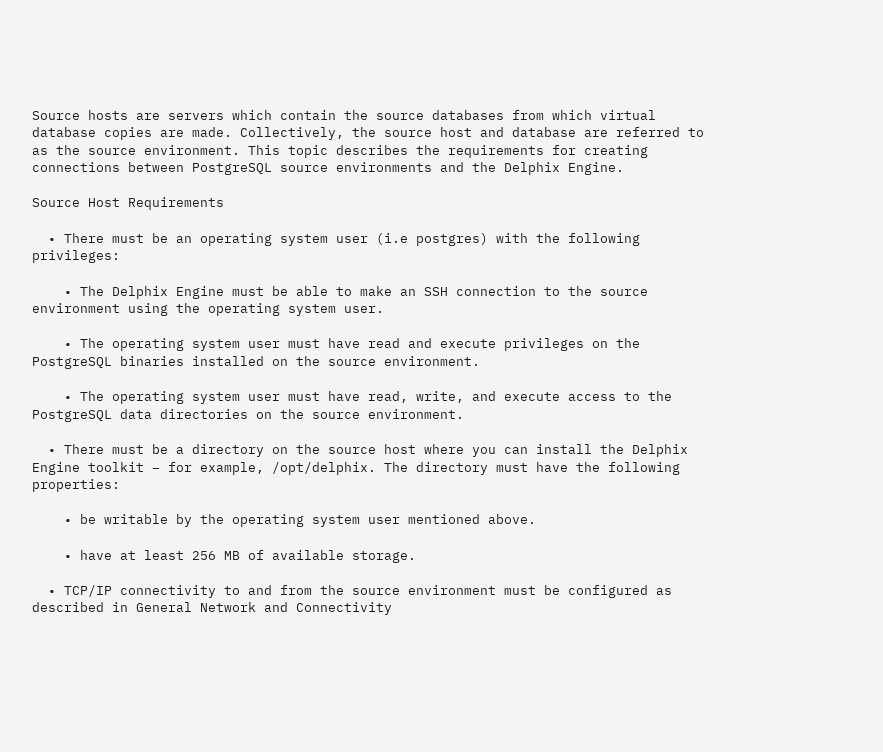Source hosts are servers which contain the source databases from which virtual database copies are made. Collectively, the source host and database are referred to as the source environment. This topic describes the requirements for creating connections between PostgreSQL source environments and the Delphix Engine.

Source Host Requirements

  • There must be an operating system user (i.e postgres) with the following privileges:

    • The Delphix Engine must be able to make an SSH connection to the source environment using the operating system user.

    • The operating system user must have read and execute privileges on the PostgreSQL binaries installed on the source environment.

    • The operating system user must have read, write, and execute access to the PostgreSQL data directories on the source environment.

  • There must be a directory on the source host where you can install the Delphix Engine toolkit – for example, /opt/delphix. The directory must have the following properties:

    • be writable by the operating system user mentioned above.

    • have at least 256 MB of available storage.

  • TCP/IP connectivity to and from the source environment must be configured as described in General Network and Connectivity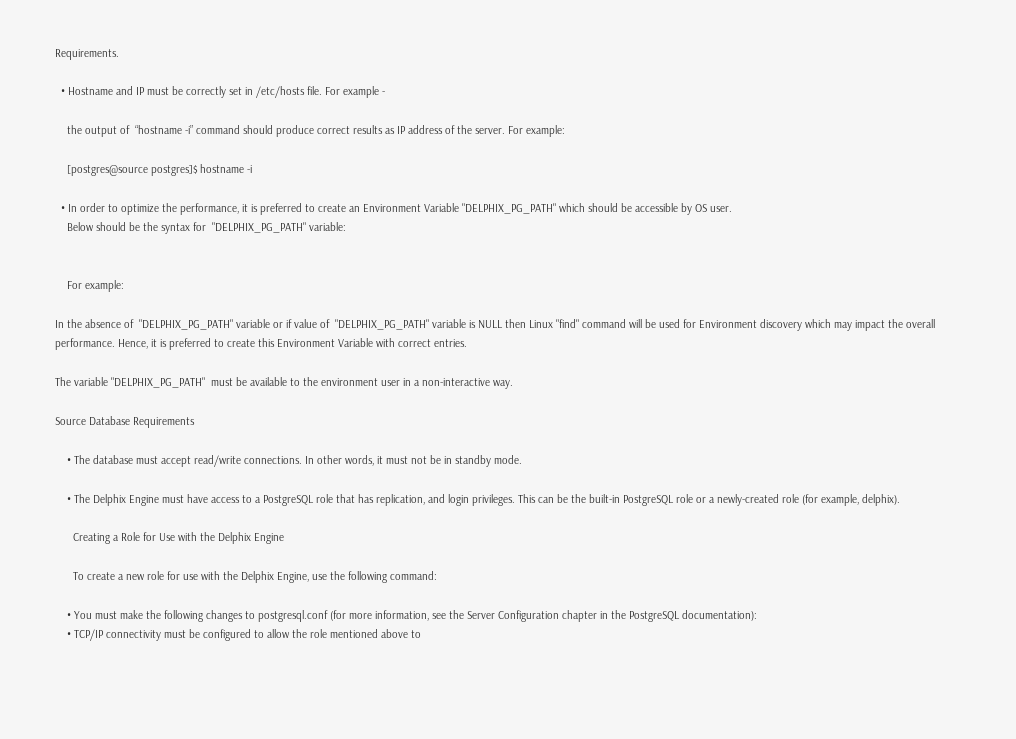Requirements.

  • Hostname and IP must be correctly set in /etc/hosts file. For example -

    the output of  “hostname -i” command should produce correct results as IP address of the server. For example:

    [postgres@source postgres]$ hostname -i

  • In order to optimize the performance, it is preferred to create an Environment Variable "DELPHIX_PG_PATH" which should be accessible by OS user.
    Below should be the syntax for  "DELPHIX_PG_PATH" variable:


    For example:

In the absence of  "DELPHIX_PG_PATH" variable or if value of  "DELPHIX_PG_PATH" variable is NULL then Linux "find" command will be used for Environment discovery which may impact the overall performance. Hence, it is preferred to create this Environment Variable with correct entries.

The variable "DELPHIX_PG_PATH"  must be available to the environment user in a non-interactive way.

Source Database Requirements

    • The database must accept read/write connections. In other words, it must not be in standby mode.

    • The Delphix Engine must have access to a PostgreSQL role that has replication, and login privileges. This can be the built-in PostgreSQL role or a newly-created role (for example, delphix).

      Creating a Role for Use with the Delphix Engine

      To create a new role for use with the Delphix Engine, use the following command:

    • You must make the following changes to postgresql.conf (for more information, see the Server Configuration chapter in the PostgreSQL documentation):
    • TCP/IP connectivity must be configured to allow the role mentioned above to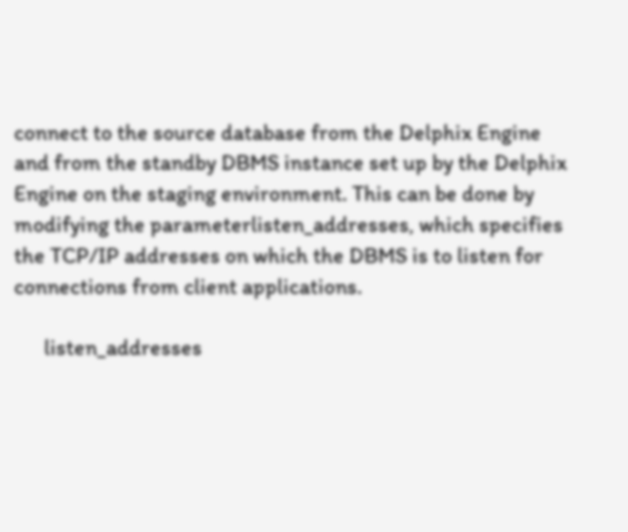connect to the source database from the Delphix Engine and from the standby DBMS instance set up by the Delphix Engine on the staging environment. This can be done by modifying the parameterlisten_addresses, which specifies the TCP/IP addresses on which the DBMS is to listen for connections from client applications.

      listen_addresses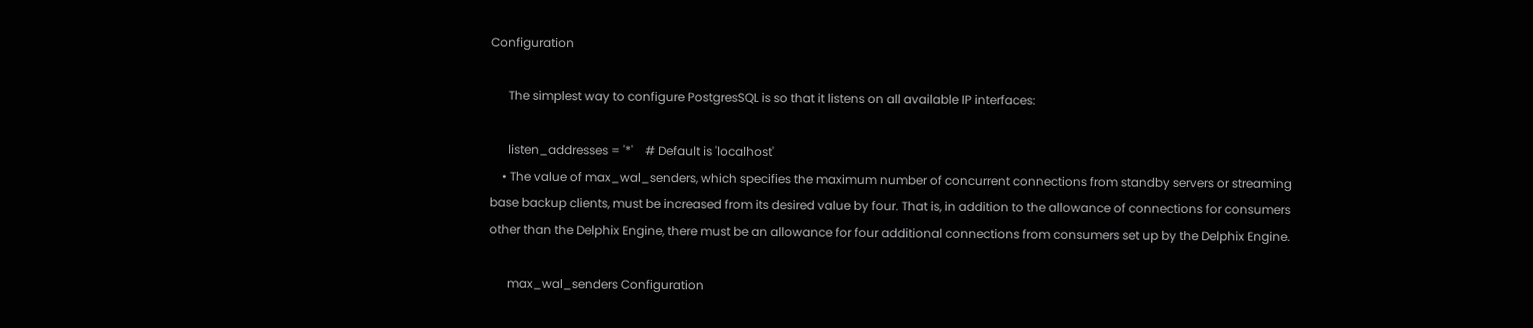Configuration

      The simplest way to configure PostgresSQL is so that it listens on all available IP interfaces:

      listen_addresses = '*'    # Default is 'localhost'
    • The value of max_wal_senders, which specifies the maximum number of concurrent connections from standby servers or streaming base backup clients, must be increased from its desired value by four. That is, in addition to the allowance of connections for consumers other than the Delphix Engine, there must be an allowance for four additional connections from consumers set up by the Delphix Engine.

      max_wal_senders Configuration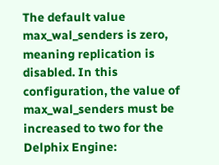The default value max_wal_senders is zero, meaning replication is disabled. In this configuration, the value of max_wal_senders must be increased to two for the Delphix Engine: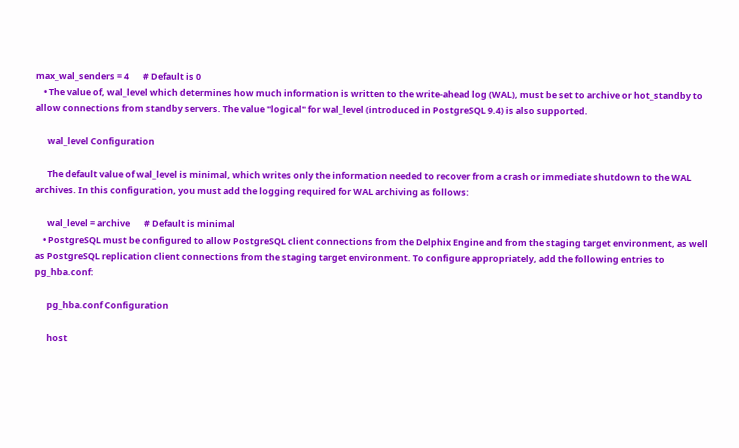max_wal_senders = 4       # Default is 0
    • The value of, wal_level which determines how much information is written to the write-ahead log (WAL), must be set to archive or hot_standby to allow connections from standby servers. The value "logical" for wal_level (introduced in PostgreSQL 9.4) is also supported.

      wal_level Configuration

      The default value of wal_level is minimal, which writes only the information needed to recover from a crash or immediate shutdown to the WAL archives. In this configuration, you must add the logging required for WAL archiving as follows:

      wal_level = archive       # Default is minimal
    • PostgreSQL must be configured to allow PostgreSQL client connections from the Delphix Engine and from the staging target environment, as well as PostgreSQL replication client connections from the staging target environment. To configure appropriately, add the following entries to pg_hba.conf:

      pg_hba.conf Configuration

      host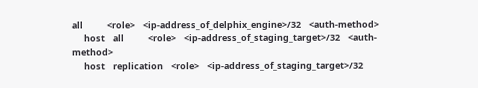all            <role>    <ip-address_of_delphix_engine>/32    <auth-method>
      host    all            <role>    <ip-address_of_staging_target>/32    <auth-method>
      host    replication    <role>    <ip-address_of_staging_target>/32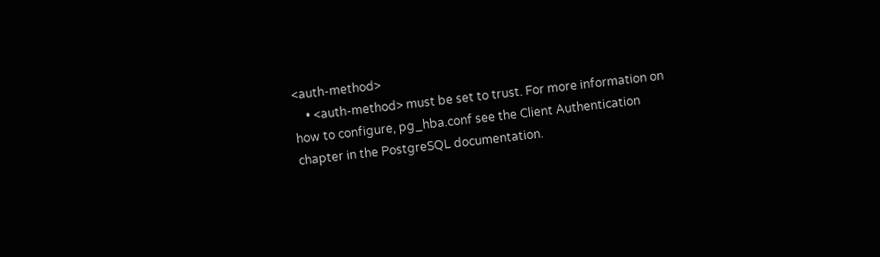<auth-method>
    • <auth-method> must be set to trust. For more information on how to configure, pg_hba.conf see the Client Authentication chapter in the PostgreSQL documentation.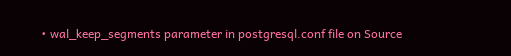• wal_keep_segments parameter in postgresql.conf file on Source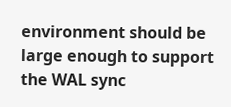environment should be large enough to support the WAL sync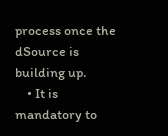process once the dSource is building up.
    • It is mandatory to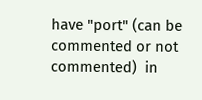have "port" (can be commented or not commented)  in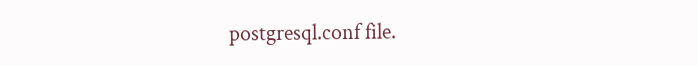postgresql.conf file.